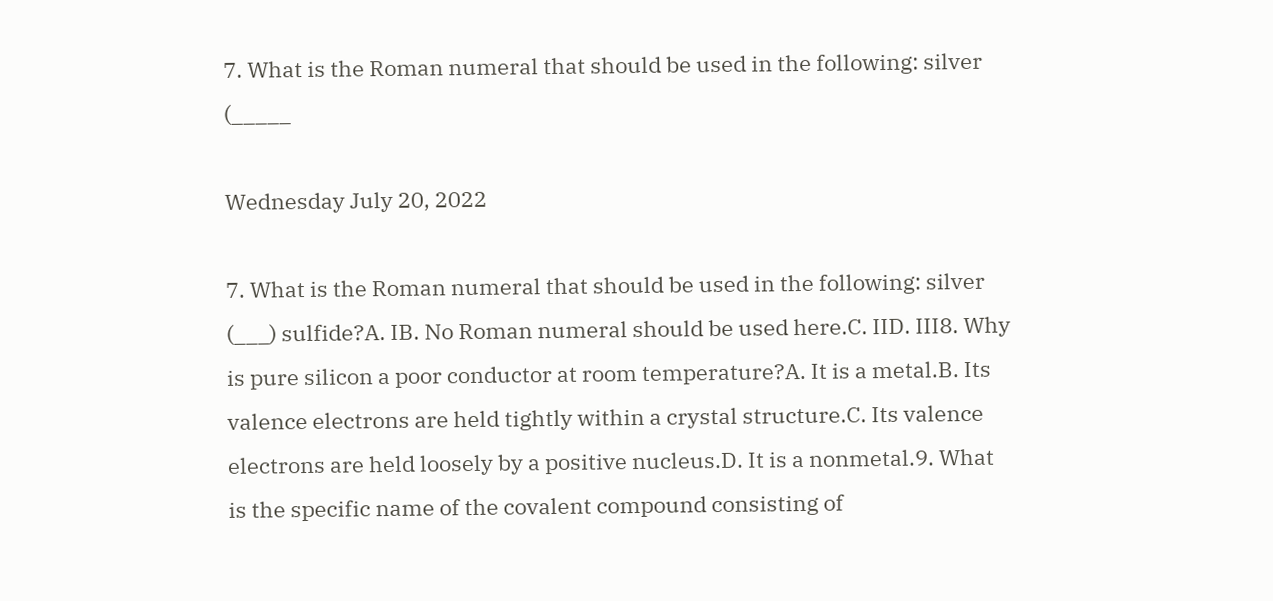7. What is the Roman numeral that should be used in the following: silver (_____

Wednesday July 20, 2022

7. What is the Roman numeral that should be used in the following: silver (___) sulfide?A. IB. No Roman numeral should be used here.C. IID. III8. Why is pure silicon a poor conductor at room temperature?A. It is a metal.B. Its valence electrons are held tightly within a crystal structure.C. Its valence electrons are held loosely by a positive nucleus.D. It is a nonmetal.9. What is the specific name of the covalent compound consisting of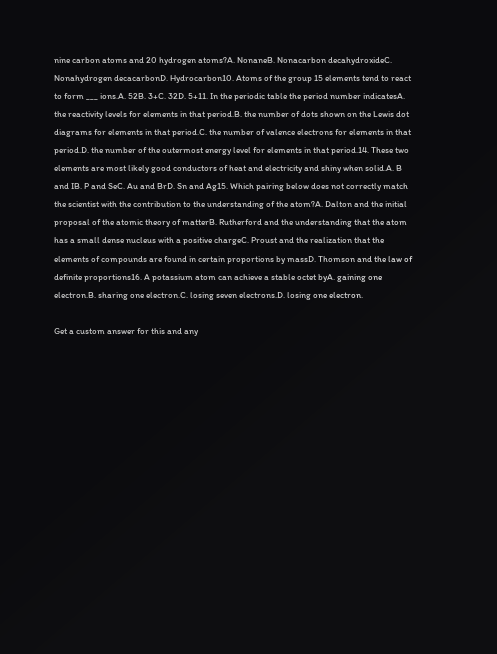nine carbon atoms and 20 hydrogen atoms?A. NonaneB. Nonacarbon decahydroxideC. Nonahydrogen decacarbonD. Hydrocarbon10. Atoms of the group 15 elements tend to react to form ___ ions.A. 52B. 3+C. 32D. 5+11. In the periodic table the period number indicatesA. the reactivity levels for elements in that period.B. the number of dots shown on the Lewis dot diagrams for elements in that period.C. the number of valence electrons for elements in that period.D. the number of the outermost energy level for elements in that period.14. These two elements are most likely good conductors of heat and electricity and shiny when solid.A. B and IB. P and SeC. Au and BrD. Sn and Ag15. Which pairing below does not correctly match the scientist with the contribution to the understanding of the atom?A. Dalton and the initial proposal of the atomic theory of matterB. Rutherford and the understanding that the atom has a small dense nucleus with a positive chargeC. Proust and the realization that the elements of compounds are found in certain proportions by massD. Thomson and the law of definite proportions16. A potassium atom can achieve a stable octet byA. gaining one electron.B. sharing one electron.C. losing seven electrons.D. losing one electron.

Get a custom answer for this and any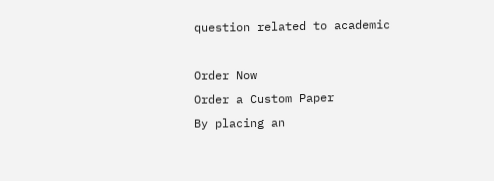question related to academic

Order Now
Order a Custom Paper
By placing an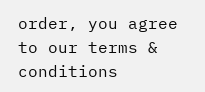order, you agree to our terms & conditions